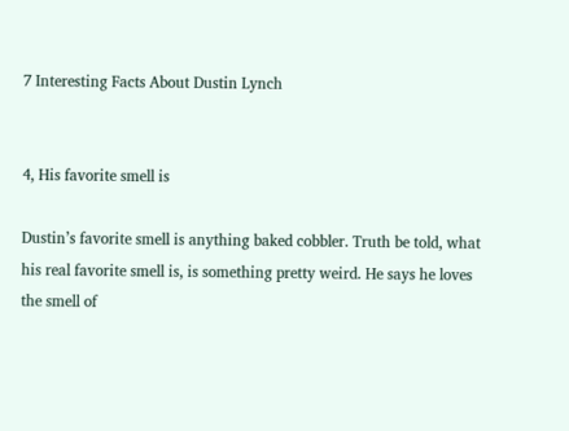7 Interesting Facts About Dustin Lynch


4, His favorite smell is

Dustin’s favorite smell is anything baked cobbler. Truth be told, what his real favorite smell is, is something pretty weird. He says he loves the smell of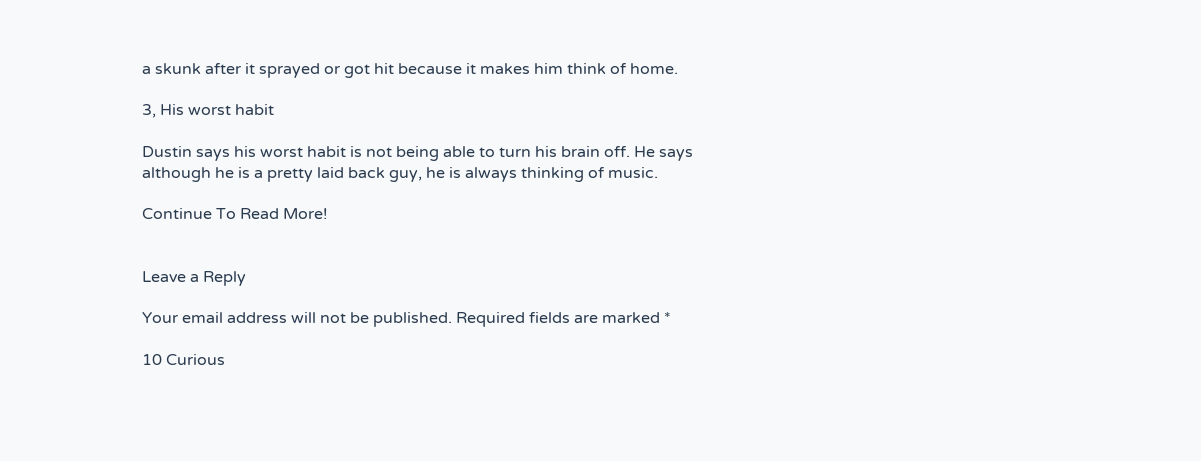a skunk after it sprayed or got hit because it makes him think of home.

3, His worst habit

Dustin says his worst habit is not being able to turn his brain off. He says although he is a pretty laid back guy, he is always thinking of music.

Continue To Read More!


Leave a Reply

Your email address will not be published. Required fields are marked *

10 Curious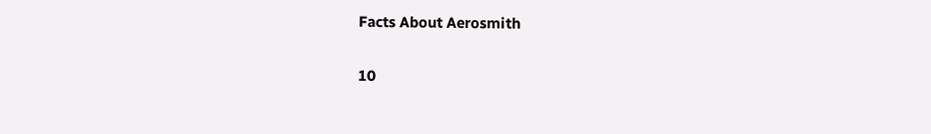Facts About Aerosmith

10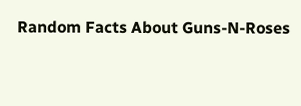Random Facts About Guns-N-Roses